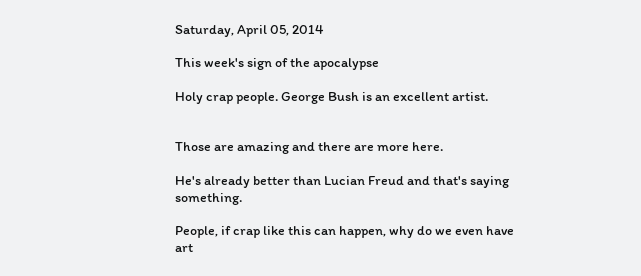Saturday, April 05, 2014

This week's sign of the apocalypse

Holy crap people. George Bush is an excellent artist.


Those are amazing and there are more here.

He's already better than Lucian Freud and that's saying something.

People, if crap like this can happen, why do we even have art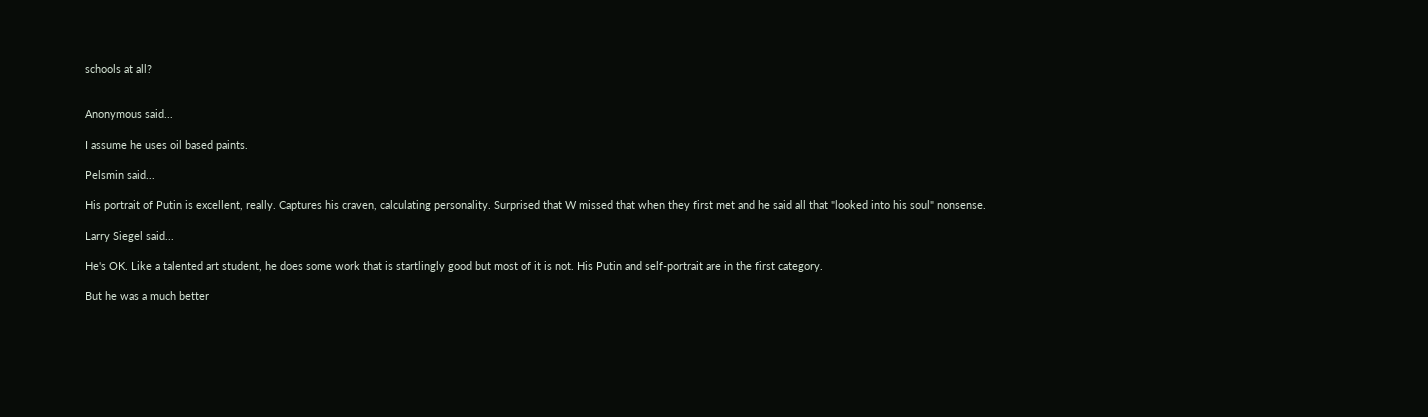schools at all?


Anonymous said...

I assume he uses oil based paints.

Pelsmin said...

His portrait of Putin is excellent, really. Captures his craven, calculating personality. Surprised that W missed that when they first met and he said all that "looked into his soul" nonsense.

Larry Siegel said...

He's OK. Like a talented art student, he does some work that is startlingly good but most of it is not. His Putin and self-portrait are in the first category.

But he was a much better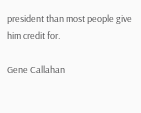president than most people give him credit for.

Gene Callahan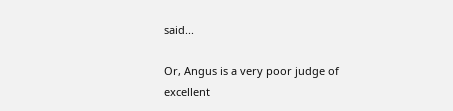said...

Or, Angus is a very poor judge of excellent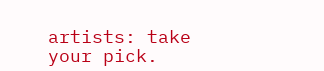artists: take your pick.